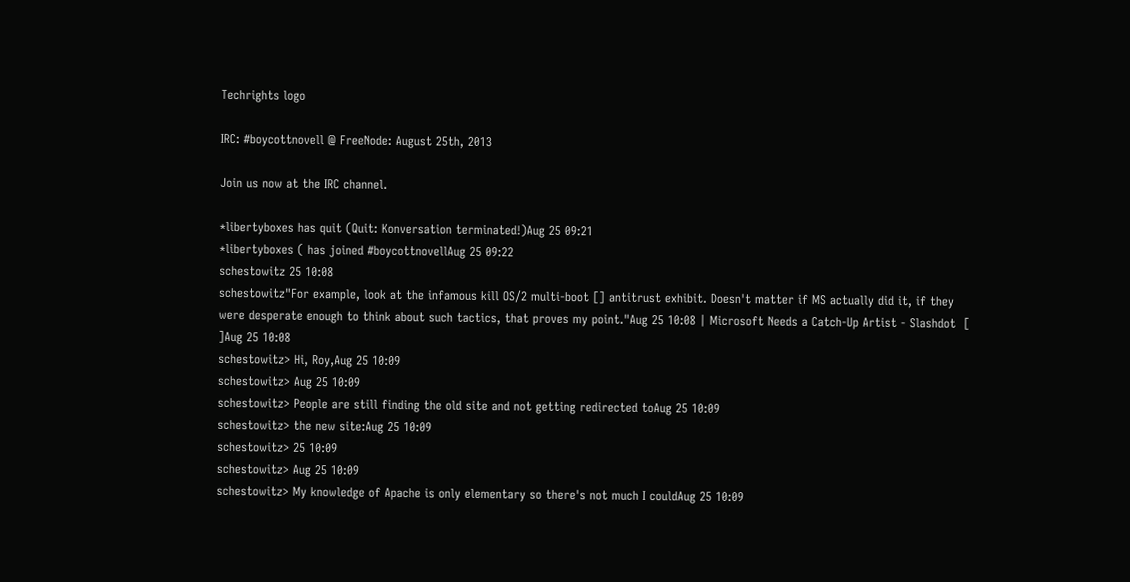Techrights logo

IRC: #boycottnovell @ FreeNode: August 25th, 2013

Join us now at the IRC channel.

*libertyboxes has quit (Quit: Konversation terminated!)Aug 25 09:21
*libertyboxes ( has joined #boycottnovellAug 25 09:22
schestowitz 25 10:08
schestowitz"For example, look at the infamous kill OS/2 multi-boot [] antitrust exhibit. Doesn't matter if MS actually did it, if they were desperate enough to think about such tactics, that proves my point."Aug 25 10:08 | Microsoft Needs a Catch-Up Artist - Slashdot  [ ]Aug 25 10:08
schestowitz> Hi, Roy,Aug 25 10:09
schestowitz> Aug 25 10:09
schestowitz> People are still finding the old site and not getting redirected toAug 25 10:09
schestowitz> the new site:Aug 25 10:09
schestowitz> 25 10:09
schestowitz> Aug 25 10:09
schestowitz> My knowledge of Apache is only elementary so there's not much I couldAug 25 10:09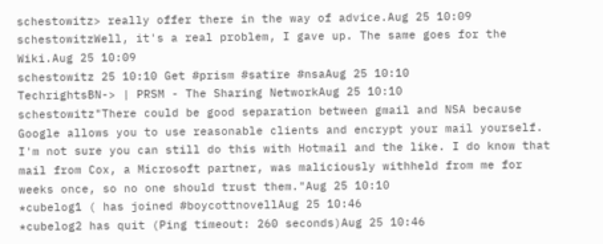schestowitz> really offer there in the way of advice.Aug 25 10:09
schestowitzWell, it's a real problem, I gave up. The same goes for the Wiki.Aug 25 10:09
schestowitz 25 10:10 Get #prism #satire #nsaAug 25 10:10
TechrightsBN-> | PRSM - The Sharing NetworkAug 25 10:10
schestowitz"There could be good separation between gmail and NSA because Google allows you to use reasonable clients and encrypt your mail yourself. I'm not sure you can still do this with Hotmail and the like. I do know that mail from Cox, a Microsoft partner, was maliciously withheld from me for weeks once, so no one should trust them."Aug 25 10:10
*cubelog1 ( has joined #boycottnovellAug 25 10:46
*cubelog2 has quit (Ping timeout: 260 seconds)Aug 25 10:46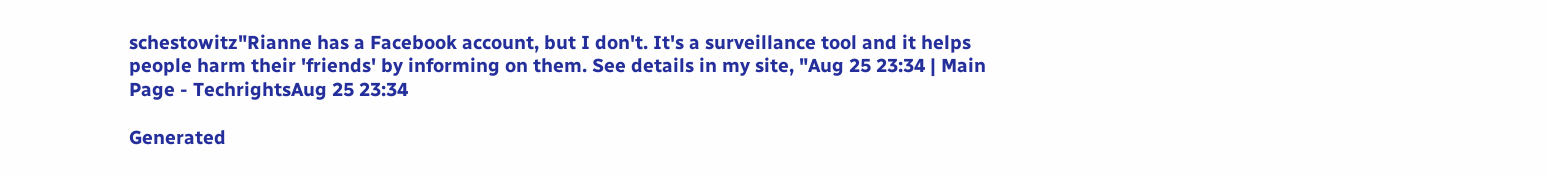schestowitz"Rianne has a Facebook account, but I don't. It's a surveillance tool and it helps people harm their 'friends' by informing on them. See details in my site, "Aug 25 23:34 | Main Page - TechrightsAug 25 23:34

Generated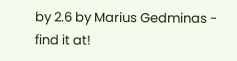by 2.6 by Marius Gedminas - find it at!